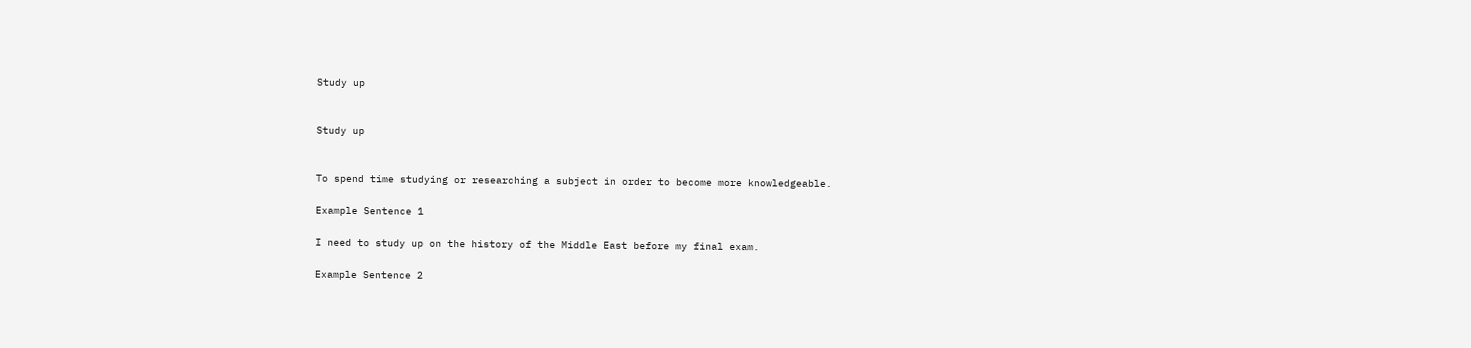Study up


Study up


To spend time studying or researching a subject in order to become more knowledgeable.

Example Sentence 1

I need to study up on the history of the Middle East before my final exam.

Example Sentence 2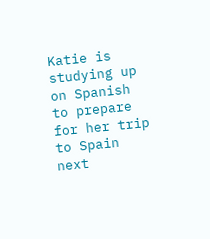Katie is studying up on Spanish to prepare for her trip to Spain next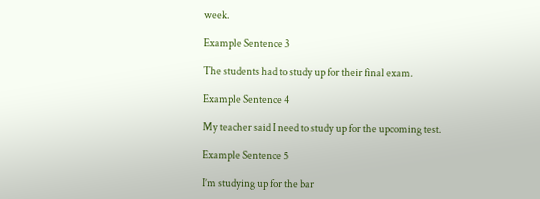week.

Example Sentence 3

The students had to study up for their final exam.

Example Sentence 4

My teacher said I need to study up for the upcoming test.

Example Sentence 5

I’m studying up for the bar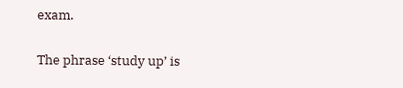exam.


The phrase ‘study up’ is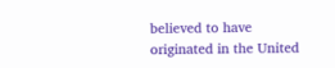believed to have originated in the United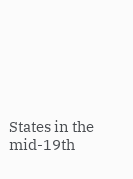States in the mid-19th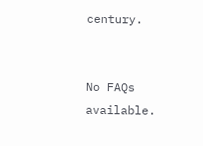century.


No FAQs available.